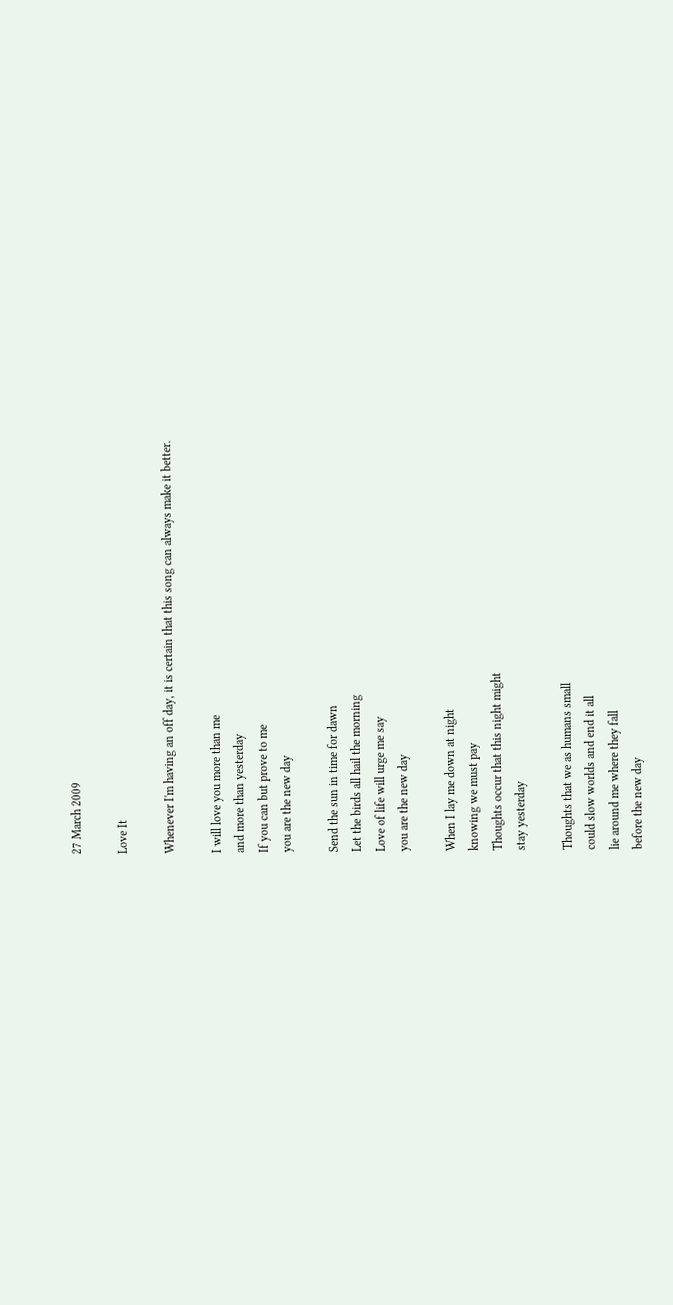27 March 2009

Love It

Whenever I'm having an off day, it is certain that this song can always make it better.

I will love you more than me
and more than yesterday
If you can but prove to me
you are the new day

Send the sun in time for dawn
Let the birds all hail the morning
Love of life will urge me say
you are the new day

When I lay me down at night
knowing we must pay
Thoughts occur that this night might
stay yesterday

Thoughts that we as humans small
could slow worlds and end it all
lie around me where they fall
before the new day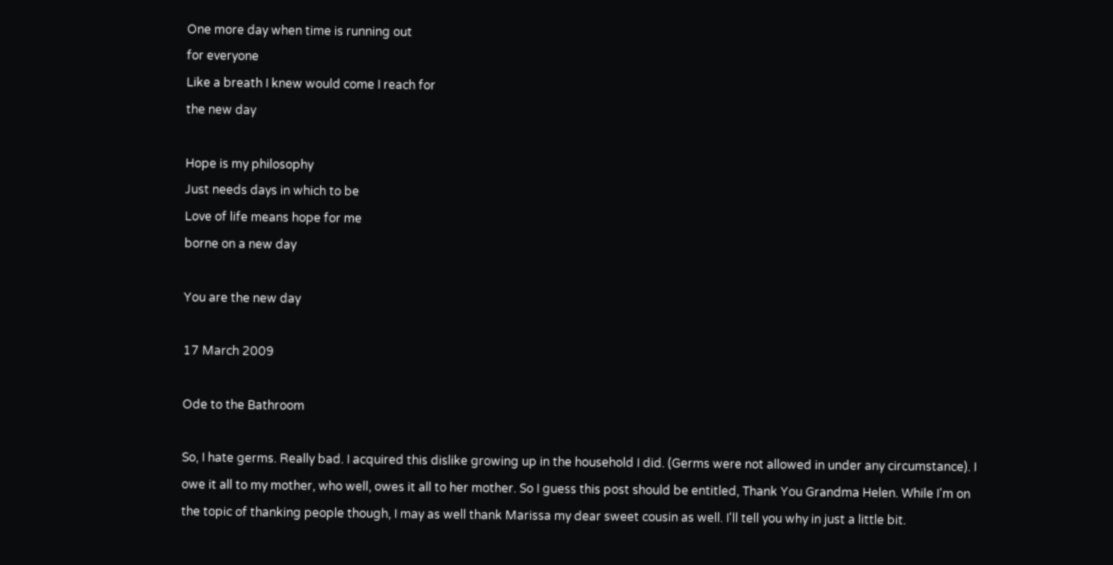One more day when time is running out
for everyone
Like a breath I knew would come I reach for
the new day

Hope is my philosophy
Just needs days in which to be
Love of life means hope for me
borne on a new day

You are the new day

17 March 2009

Ode to the Bathroom

So, I hate germs. Really bad. I acquired this dislike growing up in the household I did. (Germs were not allowed in under any circumstance). I owe it all to my mother, who well, owes it all to her mother. So I guess this post should be entitled, Thank You Grandma Helen. While I'm on the topic of thanking people though, I may as well thank Marissa my dear sweet cousin as well. I'll tell you why in just a little bit.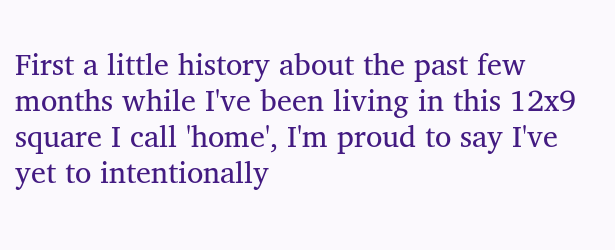First a little history about the past few months while I've been living in this 12x9 square I call 'home', I'm proud to say I've yet to intentionally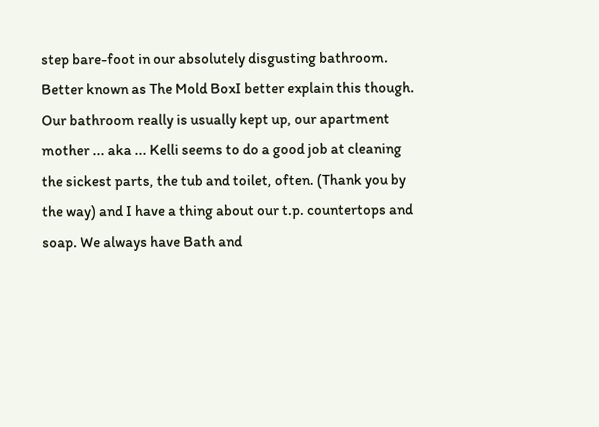step bare-foot in our absolutely disgusting bathroom. Better known as The Mold BoxI better explain this though. Our bathroom really is usually kept up, our apartment mother ... aka ... Kelli seems to do a good job at cleaning the sickest parts, the tub and toilet, often. (Thank you by the way) and I have a thing about our t.p. countertops and soap. We always have Bath and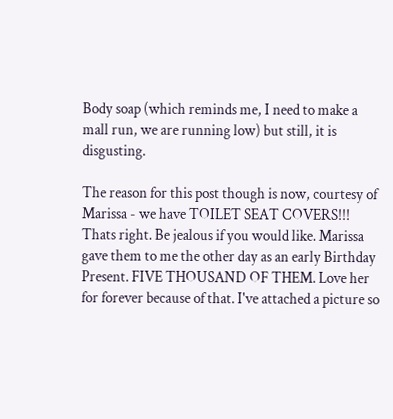Body soap (which reminds me, I need to make a mall run, we are running low) but still, it is disgusting.

The reason for this post though is now, courtesy of Marissa - we have TOILET SEAT COVERS!!!  Thats right. Be jealous if you would like. Marissa gave them to me the other day as an early Birthday Present. FIVE THOUSAND OF THEM. Love her for forever because of that. I've attached a picture so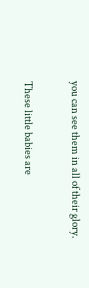you can see them in all of their glory.

These little babies are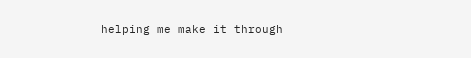helping me make it through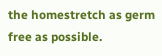the homestretch as germ free as possible.